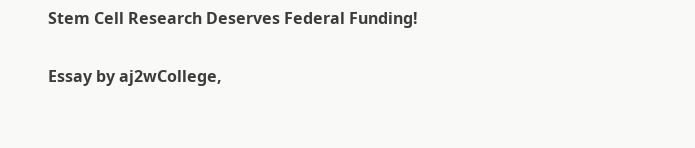Stem Cell Research Deserves Federal Funding!

Essay by aj2wCollege,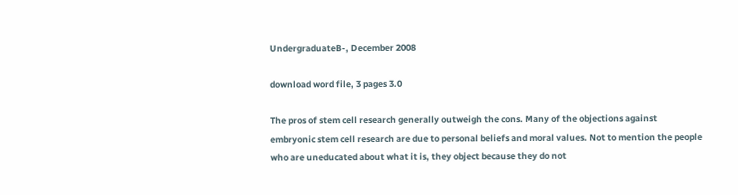UndergraduateB-, December 2008

download word file, 3 pages 3.0

The pros of stem cell research generally outweigh the cons. Many of the objections against embryonic stem cell research are due to personal beliefs and moral values. Not to mention the people who are uneducated about what it is, they object because they do not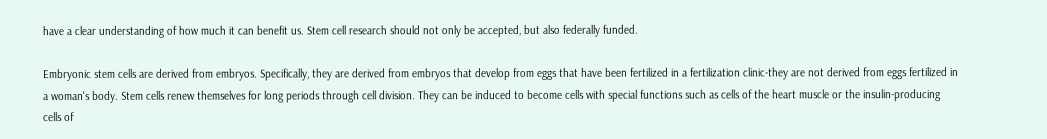have a clear understanding of how much it can benefit us. Stem cell research should not only be accepted, but also federally funded.

Embryonic stem cells are derived from embryos. Specifically, they are derived from embryos that develop from eggs that have been fertilized in a fertilization clinic-they are not derived from eggs fertilized in a woman's body. Stem cells renew themselves for long periods through cell division. They can be induced to become cells with special functions such as cells of the heart muscle or the insulin-producing cells of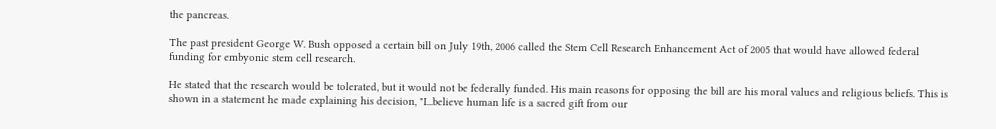the pancreas.

The past president George W. Bush opposed a certain bill on July 19th, 2006 called the Stem Cell Research Enhancement Act of 2005 that would have allowed federal funding for embyonic stem cell research.

He stated that the research would be tolerated, but it would not be federally funded. His main reasons for opposing the bill are his moral values and religious beliefs. This is shown in a statement he made explaining his decision, "I...believe human life is a sacred gift from our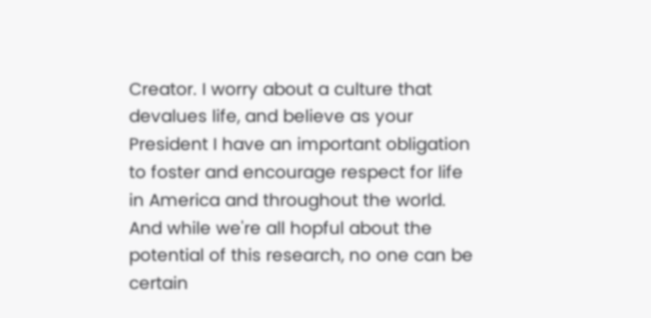Creator. I worry about a culture that devalues life, and believe as your President I have an important obligation to foster and encourage respect for life in America and throughout the world. And while we're all hopful about the potential of this research, no one can be certain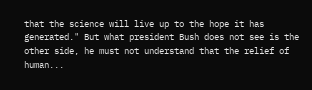that the science will live up to the hope it has generated." But what president Bush does not see is the other side, he must not understand that the relief of human...